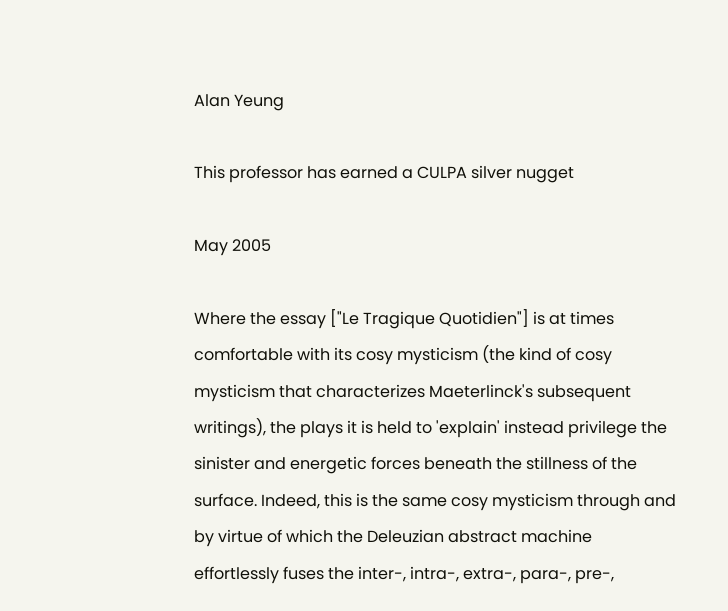Alan Yeung

This professor has earned a CULPA silver nugget

May 2005

Where the essay ["Le Tragique Quotidien"] is at times comfortable with its cosy mysticism (the kind of cosy mysticism that characterizes Maeterlinck's subsequent writings), the plays it is held to 'explain' instead privilege the sinister and energetic forces beneath the stillness of the surface. Indeed, this is the same cosy mysticism through and by virtue of which the Deleuzian abstract machine effortlessly fuses the inter-, intra-, extra-, para-, pre-,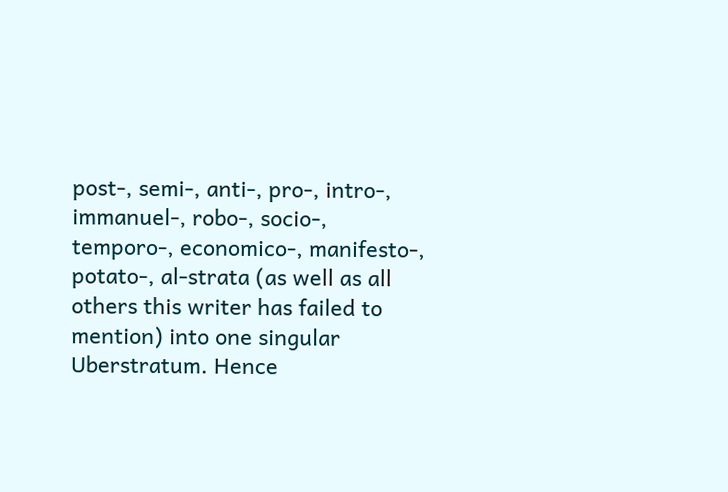post-, semi-, anti-, pro-, intro-, immanuel-, robo-, socio-, temporo-, economico-, manifesto-, potato-, al-strata (as well as all others this writer has failed to mention) into one singular Uberstratum. Hence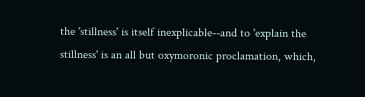the 'stillness' is itself inexplicable--and to 'explain the stillness' is an all but oxymoronic proclamation, which,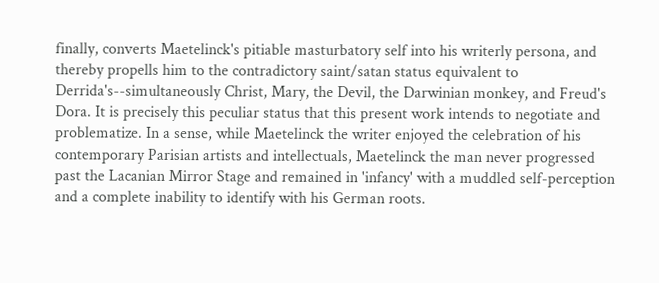finally, converts Maetelinck's pitiable masturbatory self into his writerly persona, and thereby propells him to the contradictory saint/satan status equivalent to Derrida's--simultaneously Christ, Mary, the Devil, the Darwinian monkey, and Freud's Dora. It is precisely this peculiar status that this present work intends to negotiate and problematize. In a sense, while Maetelinck the writer enjoyed the celebration of his contemporary Parisian artists and intellectuals, Maetelinck the man never progressed past the Lacanian Mirror Stage and remained in 'infancy' with a muddled self-perception and a complete inability to identify with his German roots.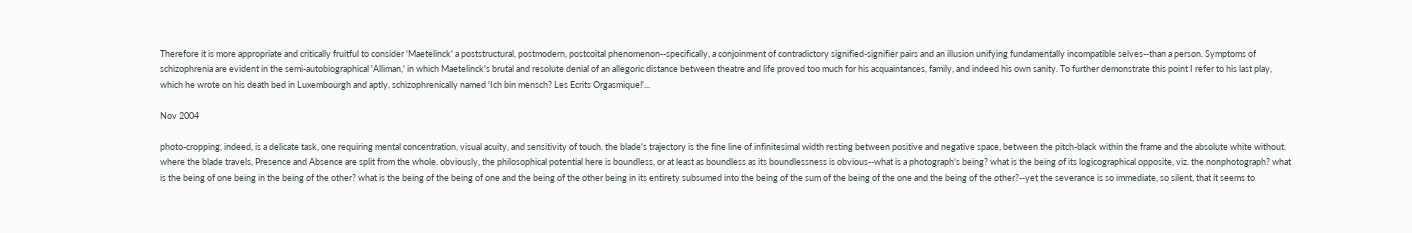Therefore it is more appropriate and critically fruitful to consider 'Maetelinck' a poststructural, postmodern, postcoital phenomenon--specifically, a conjoinment of contradictory signified-signifier pairs and an illusion unifying fundamentally incompatible selves--than a person. Symptoms of schizophrenia are evident in the semi-autobiographical 'Alliman,' in which Maetelinck's brutal and resolute denial of an allegoric distance between theatre and life proved too much for his acquaintances, family, and indeed his own sanity. To further demonstrate this point I refer to his last play, which he wrote on his death bed in Luxembourgh and aptly, schizophrenically named 'Ich bin mensch? Les Ecrits Orgasmique!'...

Nov 2004

photo-cropping, indeed, is a delicate task, one requiring mental concentration, visual acuity, and sensitivity of touch. the blade's trajectory is the fine line of infinitesimal width resting between positive and negative space, between the pitch-black within the frame and the absolute white without. where the blade travels, Presence and Absence are split from the whole. obviously, the philosophical potential here is boundless, or at least as boundless as its boundlessness is obvious--what is a photograph's being? what is the being of its logicographical opposite, viz. the nonphotograph? what is the being of one being in the being of the other? what is the being of the being of one and the being of the other being in its entirety subsumed into the being of the sum of the being of the one and the being of the other?--yet the severance is so immediate, so silent, that it seems to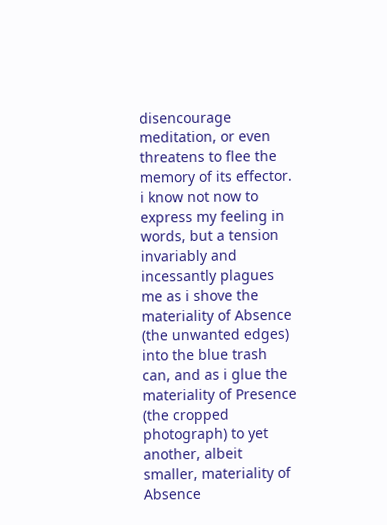disencourage meditation, or even threatens to flee the memory of its effector. i know not now to express my feeling in words, but a tension invariably and incessantly plagues me as i shove the materiality of Absence (the unwanted edges) into the blue trash can, and as i glue the materiality of Presence (the cropped photograph) to yet another, albeit smaller, materiality of Absence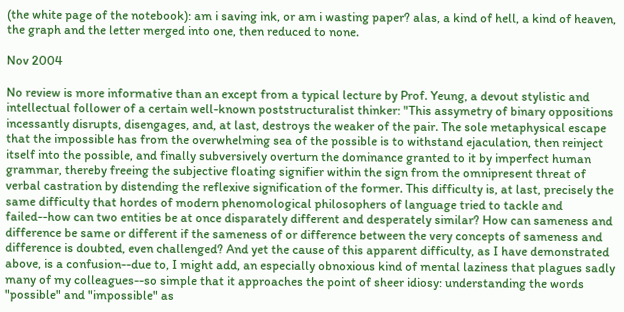(the white page of the notebook): am i saving ink, or am i wasting paper? alas, a kind of hell, a kind of heaven, the graph and the letter merged into one, then reduced to none.

Nov 2004

No review is more informative than an except from a typical lecture by Prof. Yeung, a devout stylistic and intellectual follower of a certain well-known poststructuralist thinker: "This assymetry of binary oppositions incessantly disrupts, disengages, and, at last, destroys the weaker of the pair. The sole metaphysical escape that the impossible has from the overwhelming sea of the possible is to withstand ejaculation, then reinject itself into the possible, and finally subversively overturn the dominance granted to it by imperfect human grammar, thereby freeing the subjective floating signifier within the sign from the omnipresent threat of verbal castration by distending the reflexive signification of the former. This difficulty is, at last, precisely the same difficulty that hordes of modern phenomological philosophers of language tried to tackle and failed--how can two entities be at once disparately different and desperately similar? How can sameness and difference be same or different if the sameness of or difference between the very concepts of sameness and difference is doubted, even challenged? And yet the cause of this apparent difficulty, as I have demonstrated above, is a confusion--due to, I might add, an especially obnoxious kind of mental laziness that plagues sadly many of my colleagues--so simple that it approaches the point of sheer idiosy: understanding the words "possible" and "impossible" as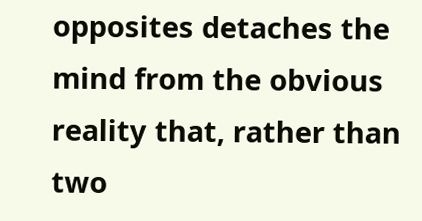opposites detaches the mind from the obvious reality that, rather than two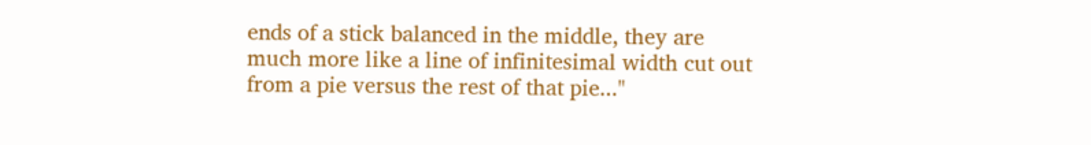ends of a stick balanced in the middle, they are much more like a line of infinitesimal width cut out from a pie versus the rest of that pie..."